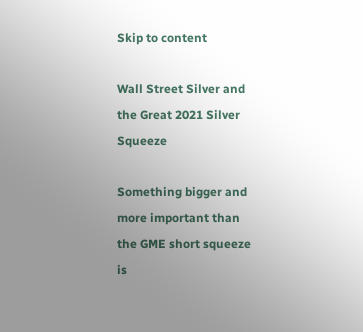Skip to content

Wall Street Silver and the Great 2021 Silver Squeeze

Something bigger and more important than the GME short squeeze is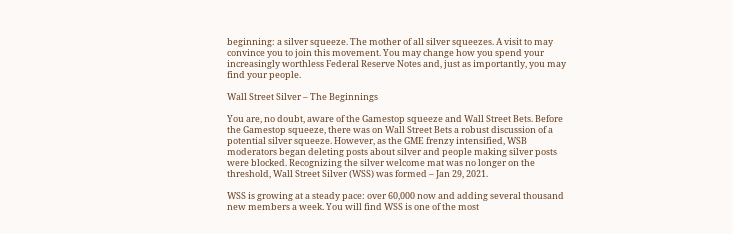beginning: a silver squeeze. The mother of all silver squeezes. A visit to may convince you to join this movement. You may change how you spend your increasingly worthless Federal Reserve Notes and, just as importantly, you may find your people.

Wall Street Silver – The Beginnings

You are, no doubt, aware of the Gamestop squeeze and Wall Street Bets. Before the Gamestop squeeze, there was on Wall Street Bets a robust discussion of a potential silver squeeze. However, as the GME frenzy intensified, WSB moderators began deleting posts about silver and people making silver posts were blocked. Recognizing the silver welcome mat was no longer on the threshold, Wall Street Silver (WSS) was formed – Jan 29, 2021.

WSS is growing at a steady pace: over 60,000 now and adding several thousand new members a week. You will find WSS is one of the most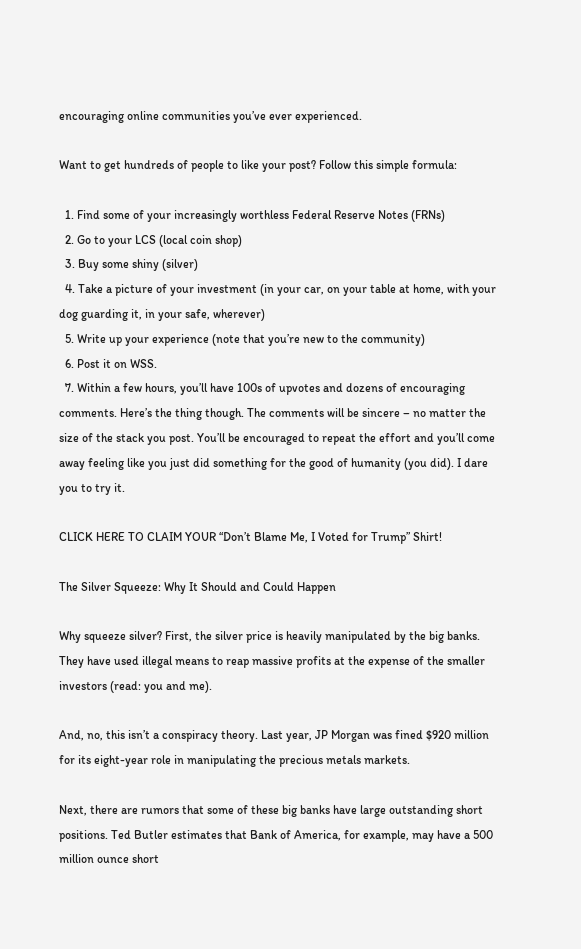encouraging online communities you’ve ever experienced.

Want to get hundreds of people to like your post? Follow this simple formula:

  1. Find some of your increasingly worthless Federal Reserve Notes (FRNs)
  2. Go to your LCS (local coin shop)
  3. Buy some shiny (silver)
  4. Take a picture of your investment (in your car, on your table at home, with your dog guarding it, in your safe, wherever)
  5. Write up your experience (note that you’re new to the community)
  6. Post it on WSS.
  7. Within a few hours, you’ll have 100s of upvotes and dozens of encouraging comments. Here’s the thing though. The comments will be sincere – no matter the size of the stack you post. You’ll be encouraged to repeat the effort and you’ll come away feeling like you just did something for the good of humanity (you did). I dare you to try it.

CLICK HERE TO CLAIM YOUR “Don’t Blame Me, I Voted for Trump” Shirt!

The Silver Squeeze: Why It Should and Could Happen

Why squeeze silver? First, the silver price is heavily manipulated by the big banks. They have used illegal means to reap massive profits at the expense of the smaller investors (read: you and me).

And, no, this isn’t a conspiracy theory. Last year, JP Morgan was fined $920 million for its eight-year role in manipulating the precious metals markets.

Next, there are rumors that some of these big banks have large outstanding short positions. Ted Butler estimates that Bank of America, for example, may have a 500 million ounce short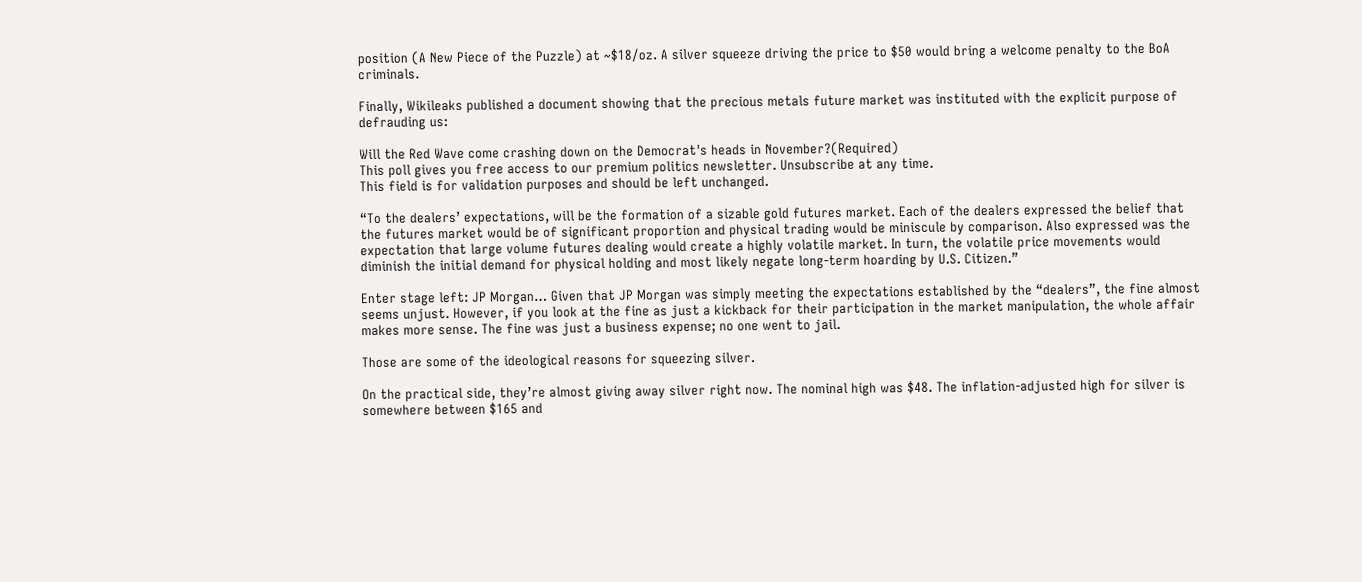position (A New Piece of the Puzzle) at ~$18/oz. A silver squeeze driving the price to $50 would bring a welcome penalty to the BoA criminals.

Finally, Wikileaks published a document showing that the precious metals future market was instituted with the explicit purpose of defrauding us:

Will the Red Wave come crashing down on the Democrat's heads in November?(Required)
This poll gives you free access to our premium politics newsletter. Unsubscribe at any time.
This field is for validation purposes and should be left unchanged.

“To the dealers’ expectations, will be the formation of a sizable gold futures market. Each of the dealers expressed the belief that the futures market would be of significant proportion and physical trading would be miniscule by comparison. Also expressed was the expectation that large volume futures dealing would create a highly volatile market. In turn, the volatile price movements would diminish the initial demand for physical holding and most likely negate long-term hoarding by U.S. Citizen.”

Enter stage left: JP Morgan… Given that JP Morgan was simply meeting the expectations established by the “dealers”, the fine almost seems unjust. However, if you look at the fine as just a kickback for their participation in the market manipulation, the whole affair makes more sense. The fine was just a business expense; no one went to jail.

Those are some of the ideological reasons for squeezing silver.

On the practical side, they’re almost giving away silver right now. The nominal high was $48. The inflation-adjusted high for silver is somewhere between $165 and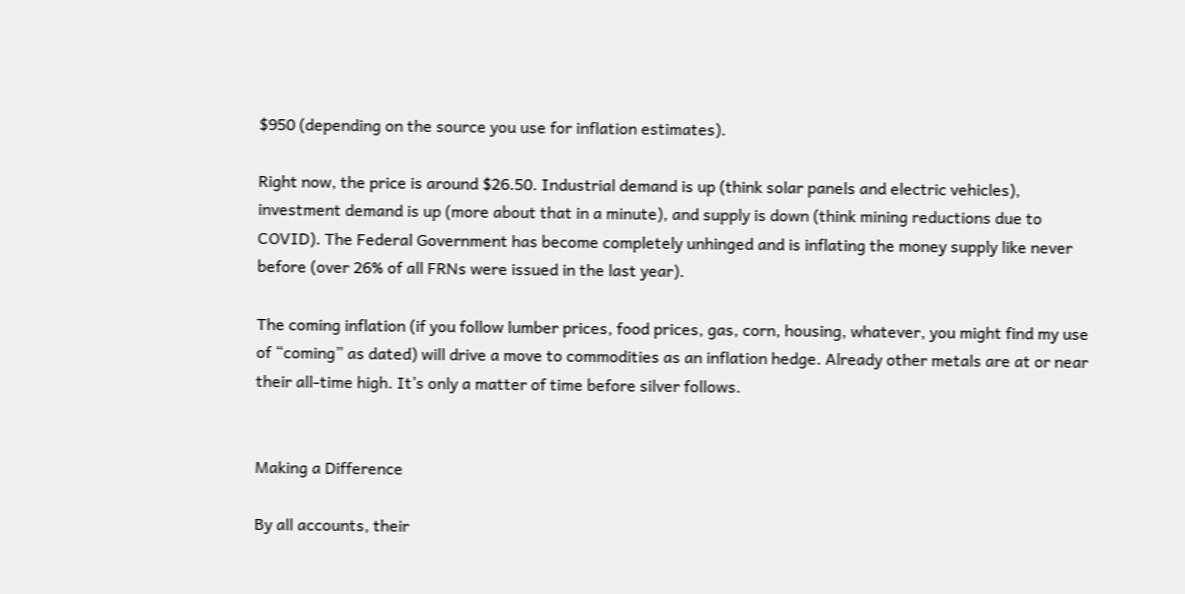$950 (depending on the source you use for inflation estimates).

Right now, the price is around $26.50. Industrial demand is up (think solar panels and electric vehicles), investment demand is up (more about that in a minute), and supply is down (think mining reductions due to COVID). The Federal Government has become completely unhinged and is inflating the money supply like never before (over 26% of all FRNs were issued in the last year).

The coming inflation (if you follow lumber prices, food prices, gas, corn, housing, whatever, you might find my use of “coming” as dated) will drive a move to commodities as an inflation hedge. Already other metals are at or near their all-time high. It’s only a matter of time before silver follows.


Making a Difference

By all accounts, their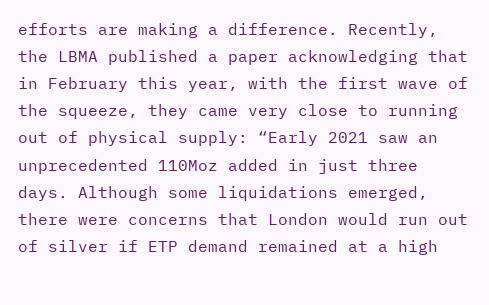efforts are making a difference. Recently, the LBMA published a paper acknowledging that in February this year, with the first wave of the squeeze, they came very close to running out of physical supply: “Early 2021 saw an unprecedented 110Moz added in just three days. Although some liquidations emerged, there were concerns that London would run out of silver if ETP demand remained at a high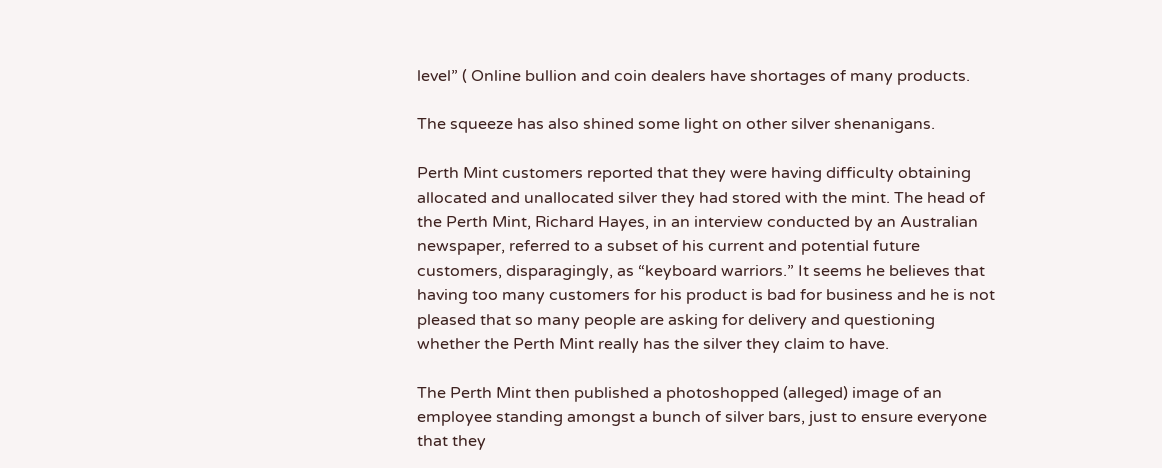level” ( Online bullion and coin dealers have shortages of many products.

The squeeze has also shined some light on other silver shenanigans.

Perth Mint customers reported that they were having difficulty obtaining allocated and unallocated silver they had stored with the mint. The head of the Perth Mint, Richard Hayes, in an interview conducted by an Australian newspaper, referred to a subset of his current and potential future customers, disparagingly, as “keyboard warriors.” It seems he believes that having too many customers for his product is bad for business and he is not pleased that so many people are asking for delivery and questioning whether the Perth Mint really has the silver they claim to have.

The Perth Mint then published a photoshopped (alleged) image of an employee standing amongst a bunch of silver bars, just to ensure everyone that they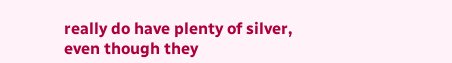really do have plenty of silver, even though they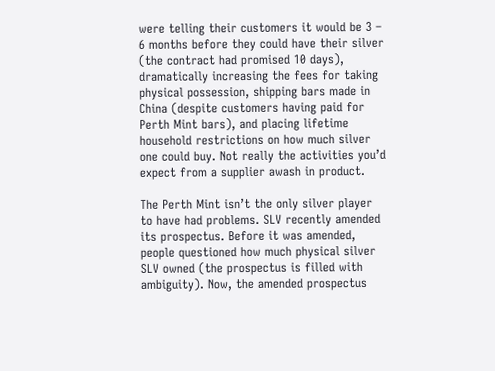were telling their customers it would be 3 – 6 months before they could have their silver (the contract had promised 10 days), dramatically increasing the fees for taking physical possession, shipping bars made in China (despite customers having paid for Perth Mint bars), and placing lifetime household restrictions on how much silver one could buy. Not really the activities you’d expect from a supplier awash in product.

The Perth Mint isn’t the only silver player to have had problems. SLV recently amended its prospectus. Before it was amended, people questioned how much physical silver SLV owned (the prospectus is filled with ambiguity). Now, the amended prospectus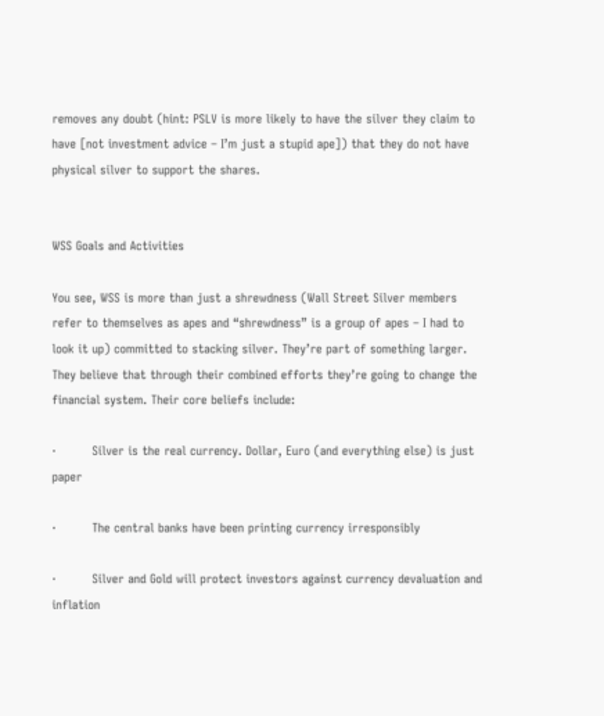removes any doubt (hint: PSLV is more likely to have the silver they claim to have [not investment advice – I’m just a stupid ape]) that they do not have physical silver to support the shares.


WSS Goals and Activities

You see, WSS is more than just a shrewdness (Wall Street Silver members refer to themselves as apes and “shrewdness” is a group of apes – I had to look it up) committed to stacking silver. They’re part of something larger. They believe that through their combined efforts they’re going to change the financial system. Their core beliefs include:

·         Silver is the real currency. Dollar, Euro (and everything else) is just paper

·         The central banks have been printing currency irresponsibly

·         Silver and Gold will protect investors against currency devaluation and inflation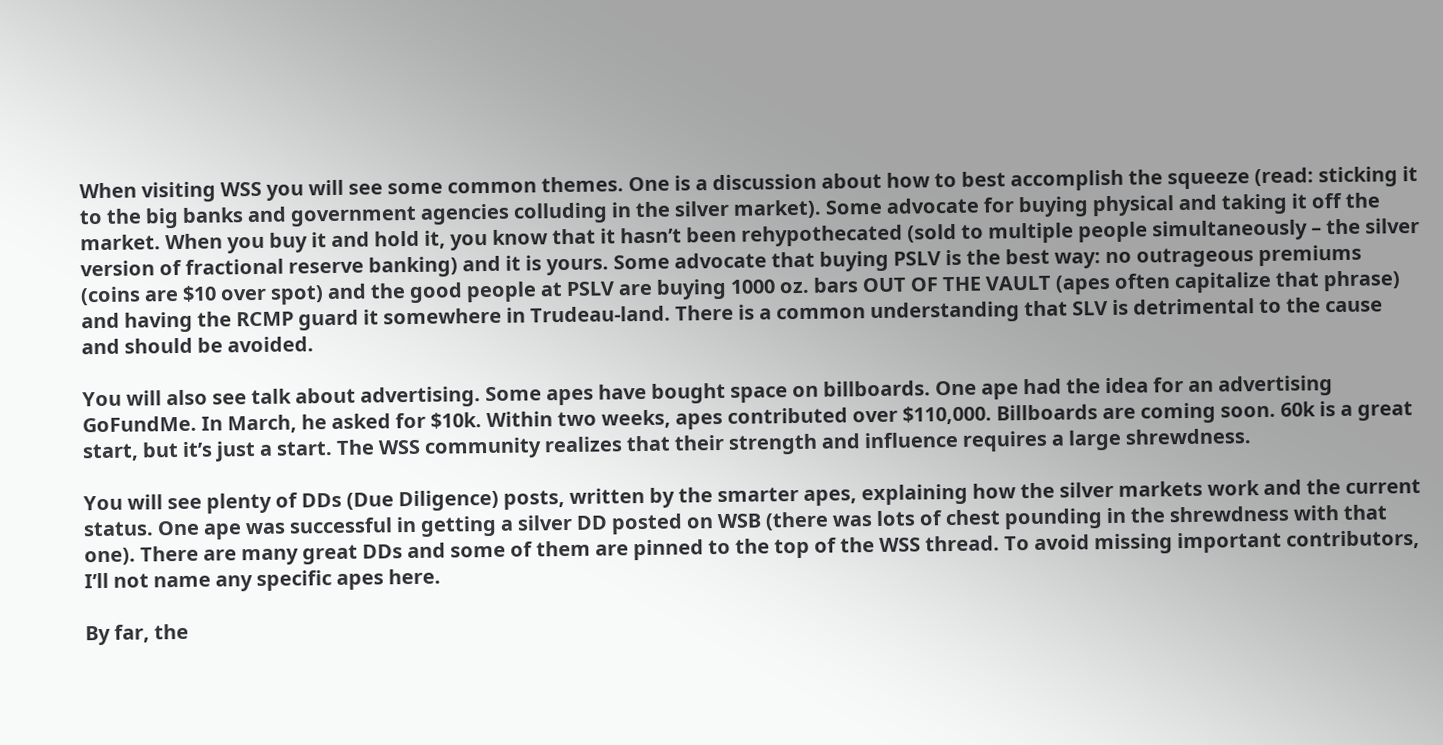When visiting WSS you will see some common themes. One is a discussion about how to best accomplish the squeeze (read: sticking it to the big banks and government agencies colluding in the silver market). Some advocate for buying physical and taking it off the market. When you buy it and hold it, you know that it hasn’t been rehypothecated (sold to multiple people simultaneously – the silver version of fractional reserve banking) and it is yours. Some advocate that buying PSLV is the best way: no outrageous premiums (coins are $10 over spot) and the good people at PSLV are buying 1000 oz. bars OUT OF THE VAULT (apes often capitalize that phrase) and having the RCMP guard it somewhere in Trudeau-land. There is a common understanding that SLV is detrimental to the cause and should be avoided.

You will also see talk about advertising. Some apes have bought space on billboards. One ape had the idea for an advertising GoFundMe. In March, he asked for $10k. Within two weeks, apes contributed over $110,000. Billboards are coming soon. 60k is a great start, but it’s just a start. The WSS community realizes that their strength and influence requires a large shrewdness.

You will see plenty of DDs (Due Diligence) posts, written by the smarter apes, explaining how the silver markets work and the current status. One ape was successful in getting a silver DD posted on WSB (there was lots of chest pounding in the shrewdness with that one). There are many great DDs and some of them are pinned to the top of the WSS thread. To avoid missing important contributors, I’ll not name any specific apes here.

By far, the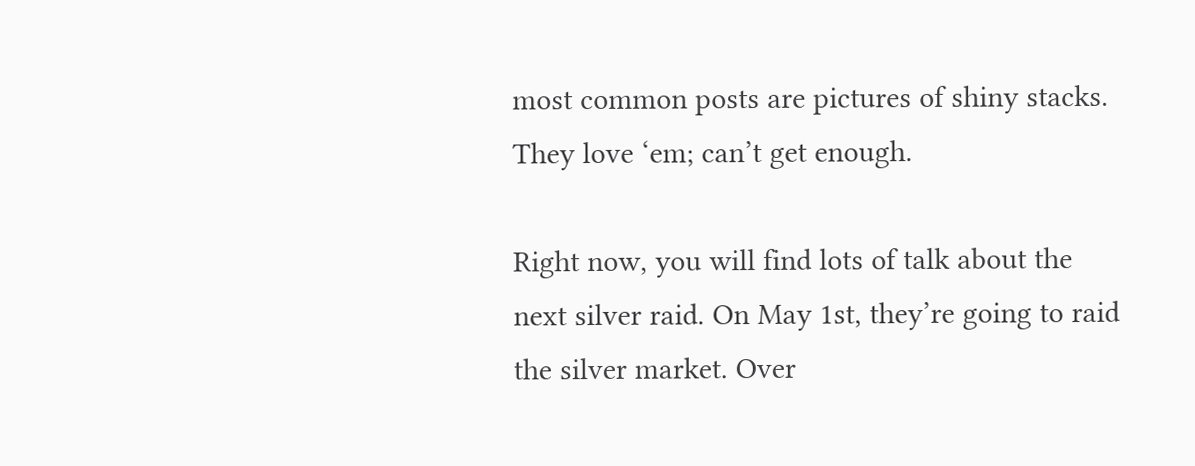most common posts are pictures of shiny stacks. They love ‘em; can’t get enough.

Right now, you will find lots of talk about the next silver raid. On May 1st, they’re going to raid the silver market. Over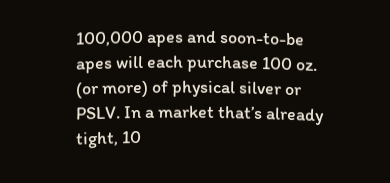100,000 apes and soon-to-be apes will each purchase 100 oz. (or more) of physical silver or PSLV. In a market that’s already tight, 10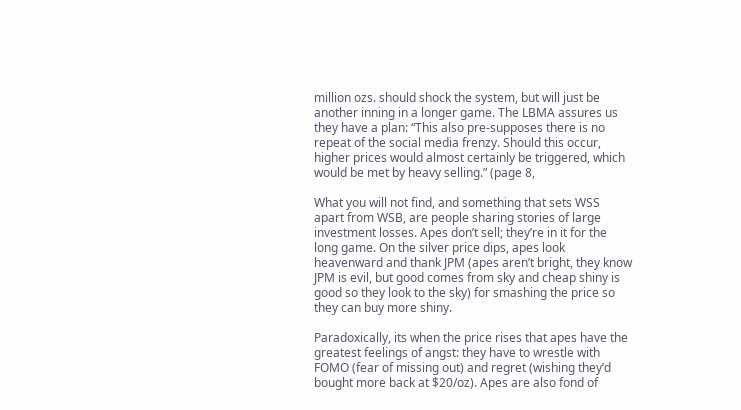million ozs. should shock the system, but will just be another inning in a longer game. The LBMA assures us they have a plan: “This also pre-supposes there is no repeat of the social media frenzy. Should this occur, higher prices would almost certainly be triggered, which would be met by heavy selling.” (page 8,

What you will not find, and something that sets WSS apart from WSB, are people sharing stories of large investment losses. Apes don’t sell; they’re in it for the long game. On the silver price dips, apes look heavenward and thank JPM (apes aren’t bright, they know JPM is evil, but good comes from sky and cheap shiny is good so they look to the sky) for smashing the price so they can buy more shiny.

Paradoxically, its when the price rises that apes have the greatest feelings of angst: they have to wrestle with FOMO (fear of missing out) and regret (wishing they’d bought more back at $20/oz). Apes are also fond of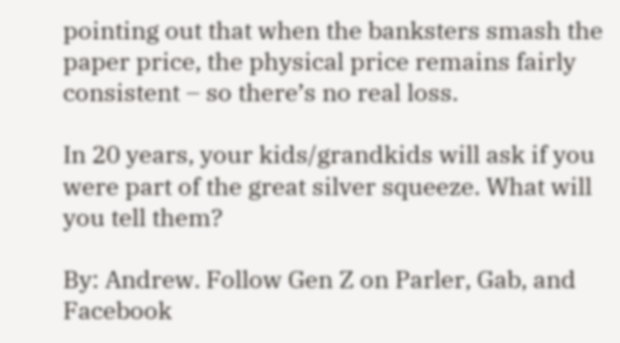pointing out that when the banksters smash the paper price, the physical price remains fairly consistent – so there’s no real loss.

In 20 years, your kids/grandkids will ask if you were part of the great silver squeeze. What will you tell them?

By: Andrew. Follow Gen Z on Parler, Gab, and Facebook